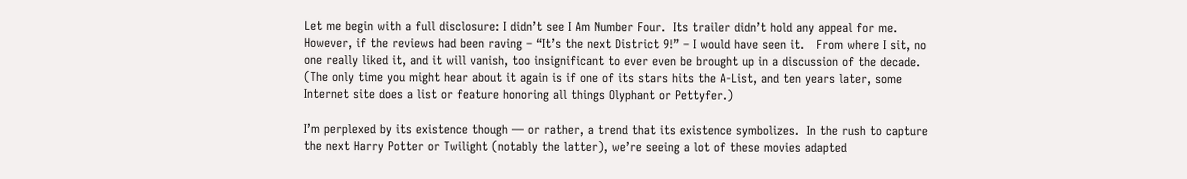Let me begin with a full disclosure: I didn’t see I Am Number Four.  Its trailer didn’t hold any appeal for me.  However, if the reviews had been raving – “It’s the next District 9!” – I would have seen it.   From where I sit, no one really liked it, and it will vanish, too insignificant to ever even be brought up in a discussion of the decade.  (The only time you might hear about it again is if one of its stars hits the A-List, and ten years later, some Internet site does a list or feature honoring all things Olyphant or Pettyfer.)

I’m perplexed by its existence though — or rather, a trend that its existence symbolizes.  In the rush to capture the next Harry Potter or Twilight (notably the latter), we’re seeing a lot of these movies adapted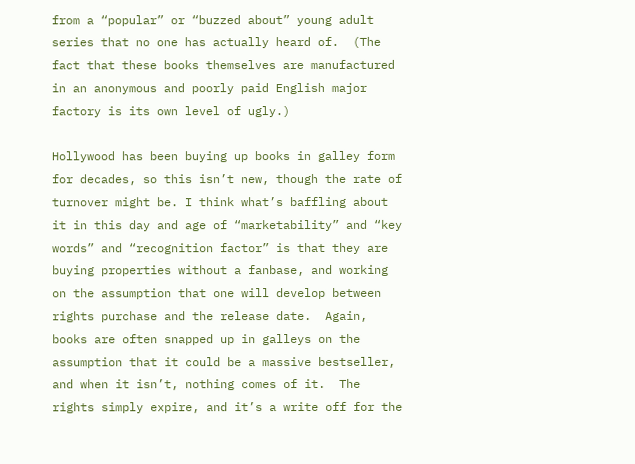from a “popular” or “buzzed about” young adult series that no one has actually heard of.  (The fact that these books themselves are manufactured in an anonymous and poorly paid English major factory is its own level of ugly.)

Hollywood has been buying up books in galley form for decades, so this isn’t new, though the rate of turnover might be. I think what’s baffling about it in this day and age of “marketability” and “key words” and “recognition factor” is that they are buying properties without a fanbase, and working on the assumption that one will develop between rights purchase and the release date.  Again, books are often snapped up in galleys on the assumption that it could be a massive bestseller, and when it isn’t, nothing comes of it.  The rights simply expire, and it’s a write off for the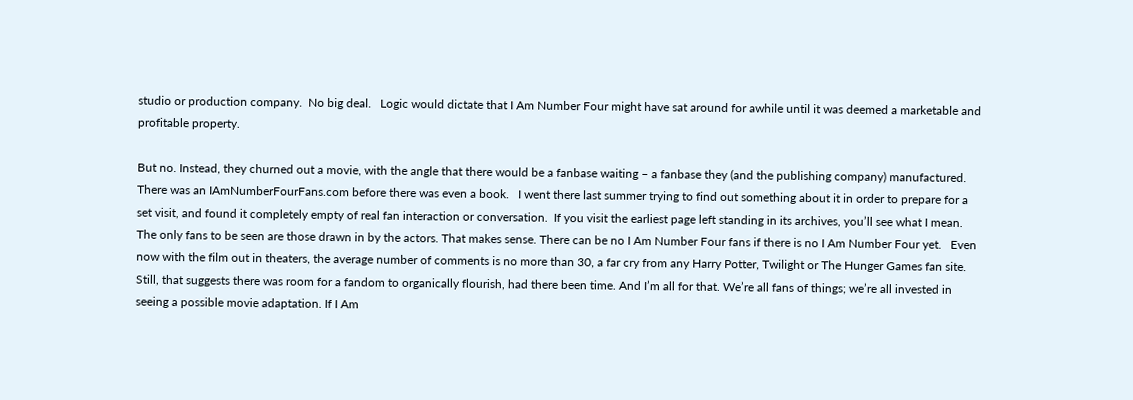studio or production company.  No big deal.   Logic would dictate that I Am Number Four might have sat around for awhile until it was deemed a marketable and profitable property.

But no. Instead, they churned out a movie, with the angle that there would be a fanbase waiting – a fanbase they (and the publishing company) manufactured. There was an IAmNumberFourFans.com before there was even a book.   I went there last summer trying to find out something about it in order to prepare for a set visit, and found it completely empty of real fan interaction or conversation.  If you visit the earliest page left standing in its archives, you’ll see what I mean. The only fans to be seen are those drawn in by the actors. That makes sense. There can be no I Am Number Four fans if there is no I Am Number Four yet.   Even now with the film out in theaters, the average number of comments is no more than 30, a far cry from any Harry Potter, Twilight or The Hunger Games fan site. Still, that suggests there was room for a fandom to organically flourish, had there been time. And I’m all for that. We’re all fans of things; we’re all invested in seeing a possible movie adaptation. If I Am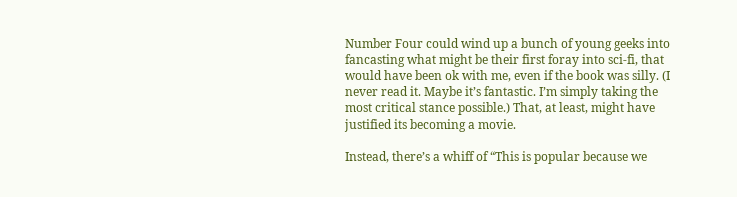Number Four could wind up a bunch of young geeks into fancasting what might be their first foray into sci-fi, that would have been ok with me, even if the book was silly. (I never read it. Maybe it’s fantastic. I’m simply taking the most critical stance possible.) That, at least, might have justified its becoming a movie.

Instead, there’s a whiff of “This is popular because we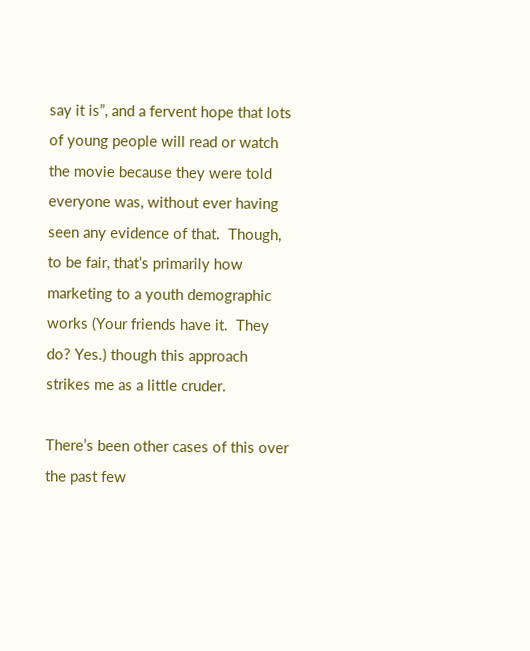say it is”, and a fervent hope that lots of young people will read or watch the movie because they were told everyone was, without ever having seen any evidence of that.  Though, to be fair, that’s primarily how marketing to a youth demographic works (Your friends have it.  They do? Yes.) though this approach strikes me as a little cruder.

There’s been other cases of this over the past few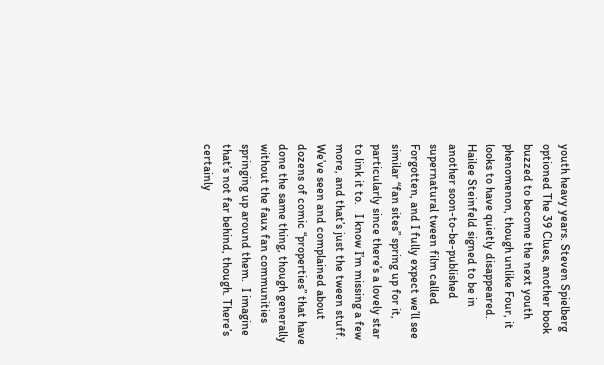youth heavy years. Steven Spielberg optioned The 39 Clues, another book buzzed to become the next youth phenomenon, though unlike Four, it looks to have quietly disappeared. Hailee Steinfeld signed to be in another soon-to-be-published supernatural tween film called Forgotten, and I fully expect we’ll see similar “fan sites” spring up for it, particularly since there’s a lovely star to link it to.   I know I’m missing a few more, and that’s just the tween stuff. We’ve seen and complained about dozens of comic “properties” that have done the same thing, though generally without the faux fan communities springing up around them.  I imagine that’s not far behind, though. There’s certainly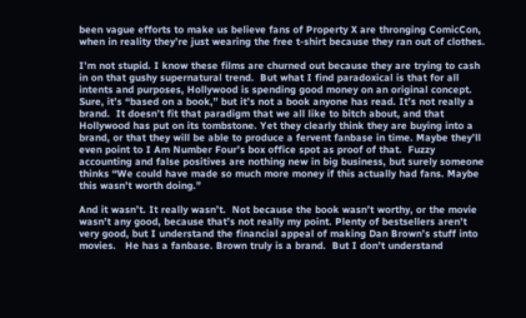been vague efforts to make us believe fans of Property X are thronging ComicCon, when in reality they’re just wearing the free t-shirt because they ran out of clothes.

I’m not stupid. I know these films are churned out because they are trying to cash in on that gushy supernatural trend.  But what I find paradoxical is that for all intents and purposes, Hollywood is spending good money on an original concept.  Sure, it’s “based on a book,” but it’s not a book anyone has read. It’s not really a brand.  It doesn’t fit that paradigm that we all like to bitch about, and that Hollywood has put on its tombstone. Yet they clearly think they are buying into a brand, or that they will be able to produce a fervent fanbase in time. Maybe they’ll even point to I Am Number Four’s box office spot as proof of that.  Fuzzy accounting and false positives are nothing new in big business, but surely someone thinks “We could have made so much more money if this actually had fans. Maybe this wasn’t worth doing.”

And it wasn’t. It really wasn’t.  Not because the book wasn’t worthy, or the movie wasn’t any good, because that’s not really my point. Plenty of bestsellers aren’t very good, but I understand the financial appeal of making Dan Brown’s stuff into movies.   He has a fanbase. Brown truly is a brand.  But I don’t understand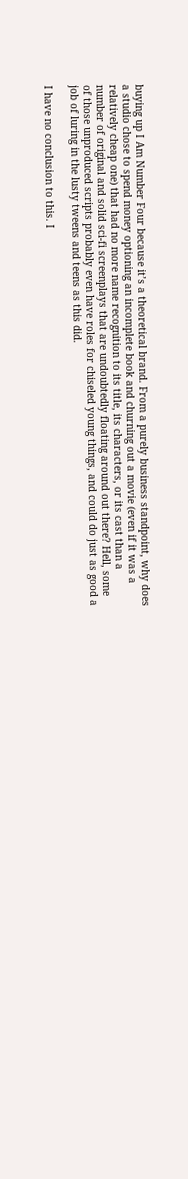buying up I Am Number Four because it’s a theoretical brand. From a purely business standpoint, why does a studio chose to spend money optioning an incomplete book and churning out a movie (even if it was a relatively cheap one) that had no more name recognition to its title, its characters, or its cast than a number of original and solid sci-fi screenplays that are undoubtedly floating around out there? Hell, some of those unproduced scripts probably even have roles for chiseled young things, and could do just as good a job of luring in the lusty tweens and teens as this did.

I have no conclusion to this. I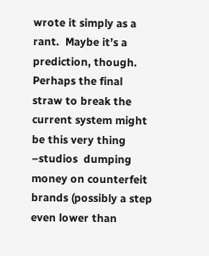wrote it simply as a rant.  Maybe it’s a prediction, though.  Perhaps the final straw to break the current system might be this very thing –studios  dumping money on counterfeit brands (possibly a step even lower than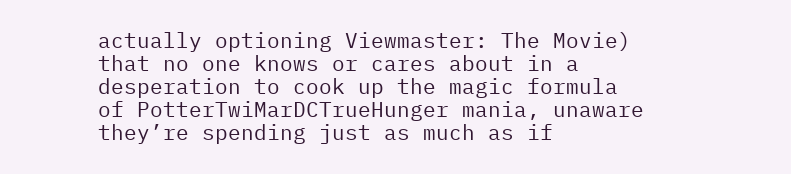actually optioning Viewmaster: The Movie) that no one knows or cares about in a desperation to cook up the magic formula of PotterTwiMarDCTrueHunger mania, unaware they’re spending just as much as if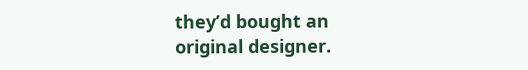they’d bought an original designer.